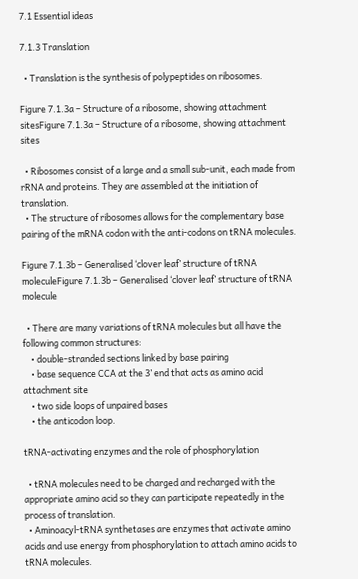7.1 Essential ideas

7.1.3 Translation

  • Translation is the synthesis of polypeptides on ribosomes.

Figure 7.1.3a – Structure of a ribosome, showing attachment sitesFigure 7.1.3a – Structure of a ribosome, showing attachment sites

  • Ribosomes consist of a large and a small sub-unit, each made from rRNA and proteins. They are assembled at the initiation of translation.
  • The structure of ribosomes allows for the complementary base pairing of the mRNA codon with the anti-codons on tRNA molecules.

Figure 7.1.3b – Generalised ‘clover leaf’ structure of tRNA moleculeFigure 7.1.3b – Generalised ‘clover leaf’ structure of tRNA molecule

  • There are many variations of tRNA molecules but all have the following common structures:
    • double-stranded sections linked by base pairing
    • base sequence CCA at the 3’ end that acts as amino acid attachment site
    • two side loops of unpaired bases
    • the anticodon loop.

tRNA-activating enzymes and the role of phosphorylation

  • tRNA molecules need to be charged and recharged with the appropriate amino acid so they can participate repeatedly in the process of translation.
  • Aminoacyl-tRNA synthetases are enzymes that activate amino acids and use energy from phosphorylation to attach amino acids to tRNA molecules.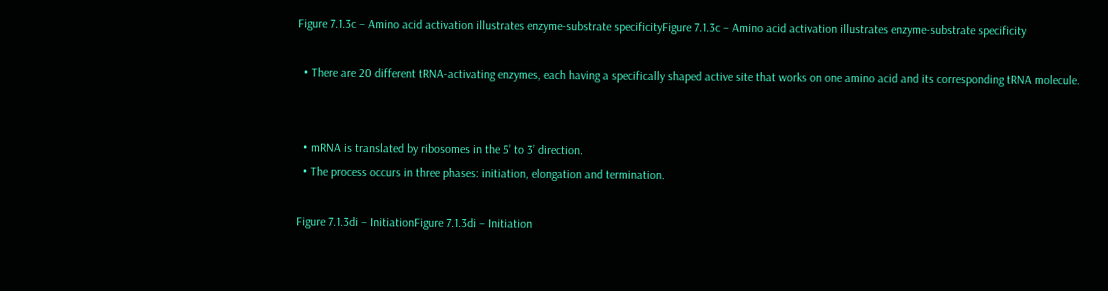Figure 7.1.3c – Amino acid activation illustrates enzyme-substrate specificityFigure 7.1.3c – Amino acid activation illustrates enzyme-substrate specificity

  • There are 20 different tRNA-activating enzymes, each having a specifically shaped active site that works on one amino acid and its corresponding tRNA molecule.


  • mRNA is translated by ribosomes in the 5’ to 3’ direction.
  • The process occurs in three phases: initiation, elongation and termination.

Figure 7.1.3di – InitiationFigure 7.1.3di – Initiation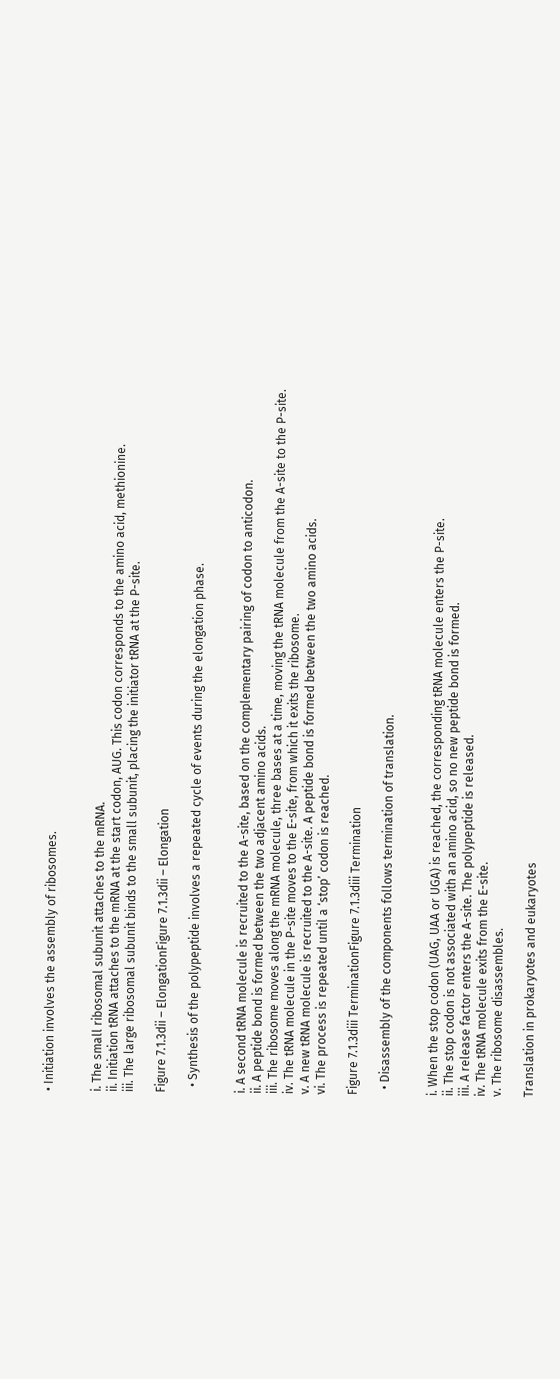• Initiation involves the assembly of ribosomes.


i. The small ribosomal subunit attaches to the mRNA.
ii. Initiation tRNA attaches to the mRNA at the start codon, AUG. This codon corresponds to the amino acid, methionine.
iii. The large ribosomal subunit binds to the small subunit, placing the initiator tRNA at the P-site.

Figure 7.1.3dii – ElongationFigure 7.1.3dii – Elongation

  • Synthesis of the polypeptide involves a repeated cycle of events during the elongation phase.


i. A second tRNA molecule is recruited to the A-site, based on the complementary pairing of codon to anticodon.
ii. A peptide bond is formed between the two adjacent amino acids.
iii. The ribosome moves along the mRNA molecule, three bases at a time, moving the tRNA molecule from the A-site to the P-site.
iv. The tRNA molecule in the P-site moves to the E-site, from which it exits the ribosome.
v. A new tRNA molecule is recruited to the A-site. A peptide bond is formed between the two amino acids.
vi. The process is repeated until a ‘stop’ codon is reached.

Figure 7.1.3diii TerminationFigure 7.1.3diii Termination

  • Disassembly of the components follows termination of translation.


i. When the stop codon (UAG, UAA or UGA) is reached, the corresponding tRNA molecule enters the P-site.
ii. The stop codon is not associated with an amino acid, so no new peptide bond is formed.
iii. A release factor enters the A-site. The polypeptide is released.
iv. The tRNA molecule exits from the E-site.
v. The ribosome disassembles.

Translation in prokaryotes and eukaryotes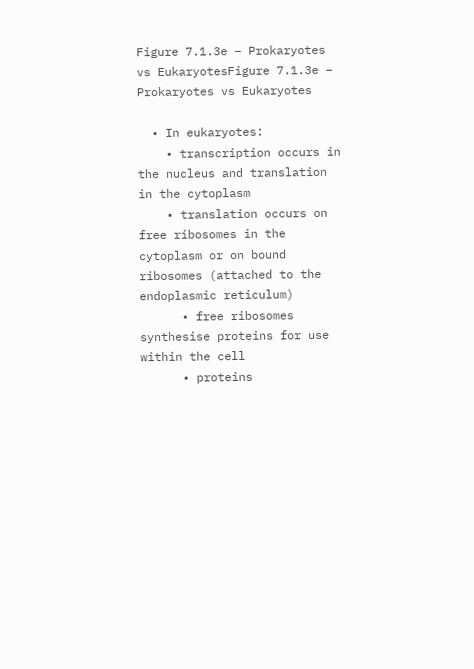Figure 7.1.3e – Prokaryotes vs EukaryotesFigure 7.1.3e – Prokaryotes vs Eukaryotes

  • In eukaryotes:
    • transcription occurs in the nucleus and translation in the cytoplasm
    • translation occurs on free ribosomes in the cytoplasm or on bound ribosomes (attached to the endoplasmic reticulum)
      • free ribosomes synthesise proteins for use within the cell
      • proteins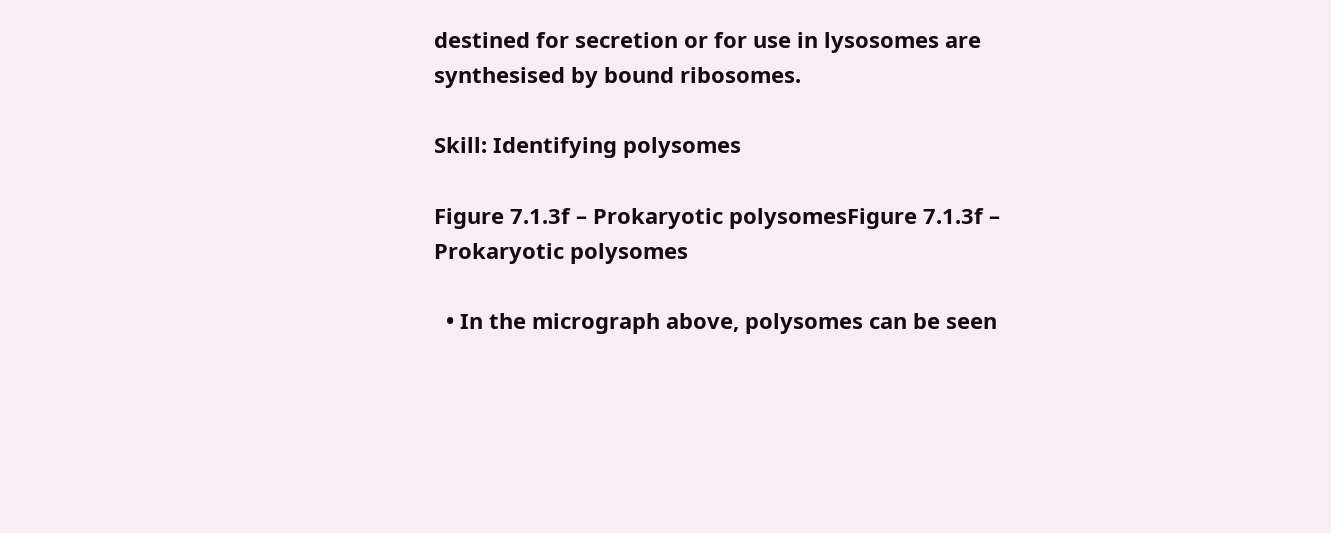destined for secretion or for use in lysosomes are synthesised by bound ribosomes.

Skill: Identifying polysomes

Figure 7.1.3f – Prokaryotic polysomesFigure 7.1.3f – Prokaryotic polysomes

  • In the micrograph above, polysomes can be seen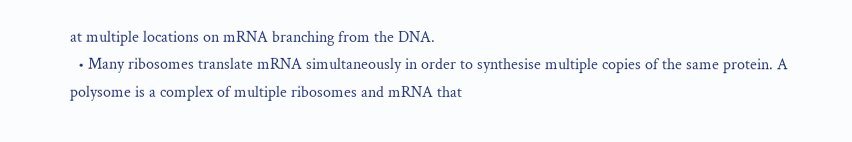at multiple locations on mRNA branching from the DNA.
  • Many ribosomes translate mRNA simultaneously in order to synthesise multiple copies of the same protein. A polysome is a complex of multiple ribosomes and mRNA that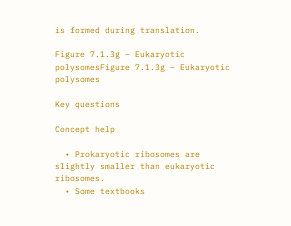is formed during translation.

Figure 7.1.3g – Eukaryotic polysomesFigure 7.1.3g – Eukaryotic polysomes

Key questions

Concept help

  • Prokaryotic ribosomes are slightly smaller than eukaryotic ribosomes.
  • Some textbooks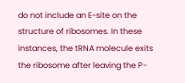do not include an E-site on the structure of ribosomes. In these instances, the tRNA molecule exits the ribosome after leaving the P-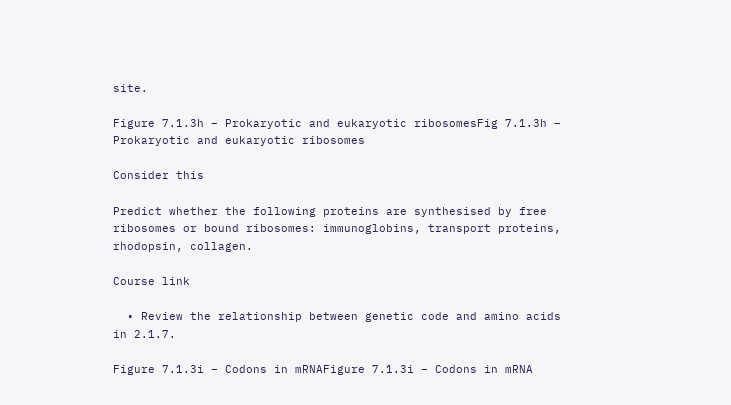site.

Figure 7.1.3h – Prokaryotic and eukaryotic ribosomesFig 7.1.3h – Prokaryotic and eukaryotic ribosomes

Consider this

Predict whether the following proteins are synthesised by free ribosomes or bound ribosomes: immunoglobins, transport proteins, rhodopsin, collagen.

Course link

  • Review the relationship between genetic code and amino acids in 2.1.7.

Figure 7.1.3i – Codons in mRNAFigure 7.1.3i – Codons in mRNA